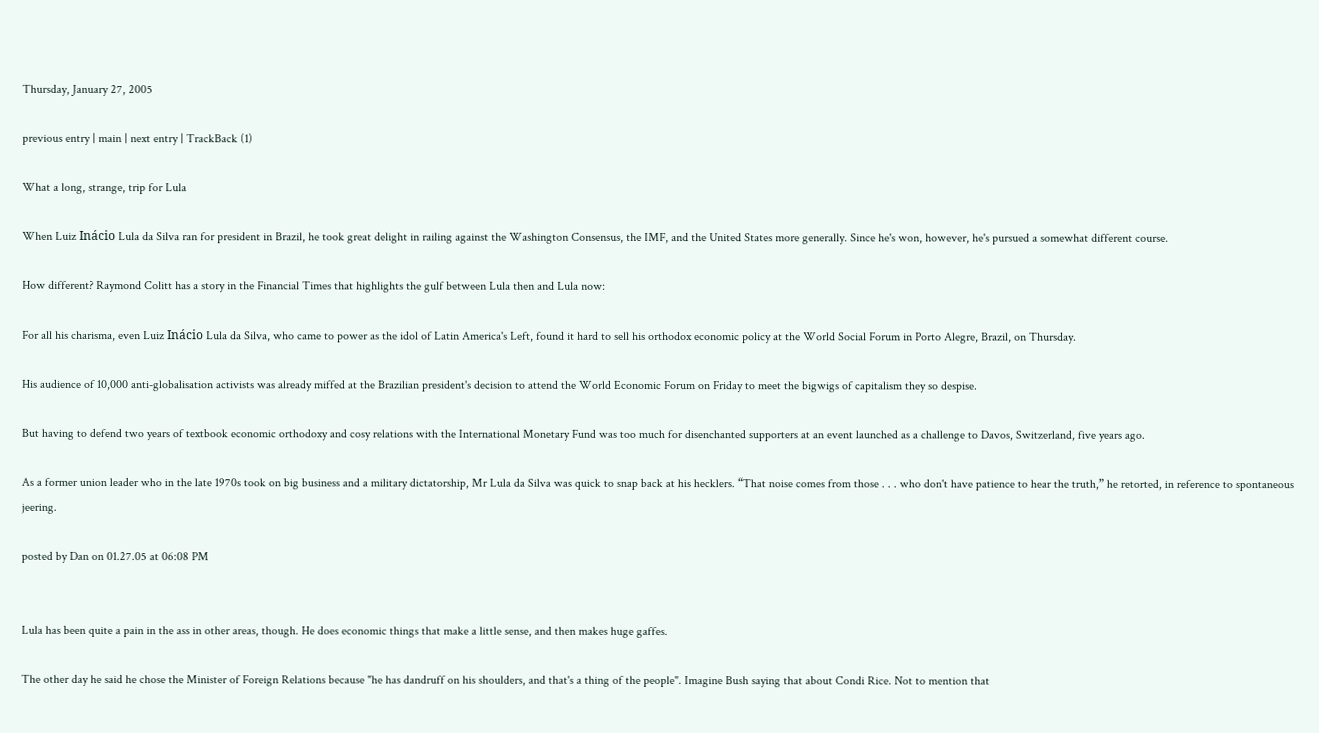Thursday, January 27, 2005

previous entry | main | next entry | TrackBack (1)

What a long, strange, trip for Lula

When Luiz Inácio Lula da Silva ran for president in Brazil, he took great delight in railing against the Washington Consensus, the IMF, and the United States more generally. Since he's won, however, he's pursued a somewhat different course.

How different? Raymond Colitt has a story in the Financial Times that highlights the gulf between Lula then and Lula now:

For all his charisma, even Luiz Inácio Lula da Silva, who came to power as the idol of Latin America's Left, found it hard to sell his orthodox economic policy at the World Social Forum in Porto Alegre, Brazil, on Thursday.

His audience of 10,000 anti-globalisation activists was already miffed at the Brazilian president's decision to attend the World Economic Forum on Friday to meet the bigwigs of capitalism they so despise.

But having to defend two years of textbook economic orthodoxy and cosy relations with the International Monetary Fund was too much for disenchanted supporters at an event launched as a challenge to Davos, Switzerland, five years ago.

As a former union leader who in the late 1970s took on big business and a military dictatorship, Mr Lula da Silva was quick to snap back at his hecklers. “That noise comes from those . . . who don't have patience to hear the truth,” he retorted, in reference to spontaneous jeering.

posted by Dan on 01.27.05 at 06:08 PM


Lula has been quite a pain in the ass in other areas, though. He does economic things that make a little sense, and then makes huge gaffes.

The other day he said he chose the Minister of Foreign Relations because "he has dandruff on his shoulders, and that's a thing of the people". Imagine Bush saying that about Condi Rice. Not to mention that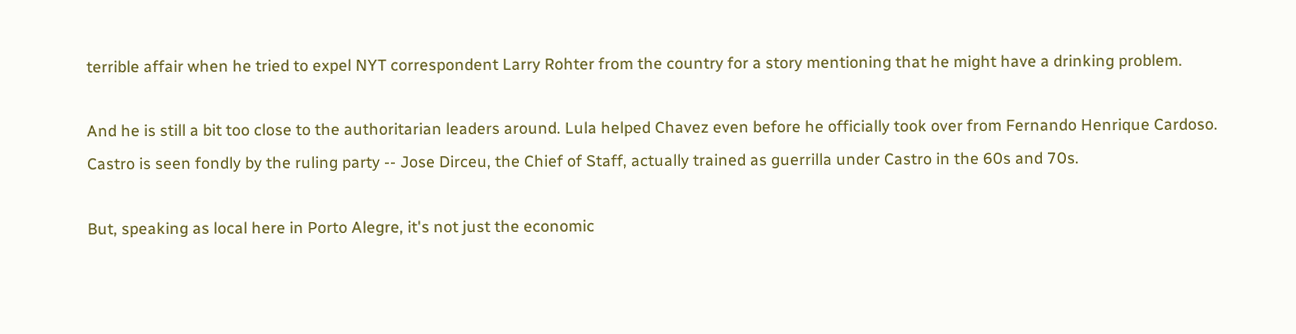terrible affair when he tried to expel NYT correspondent Larry Rohter from the country for a story mentioning that he might have a drinking problem.

And he is still a bit too close to the authoritarian leaders around. Lula helped Chavez even before he officially took over from Fernando Henrique Cardoso. Castro is seen fondly by the ruling party -- Jose Dirceu, the Chief of Staff, actually trained as guerrilla under Castro in the 60s and 70s.

But, speaking as local here in Porto Alegre, it's not just the economic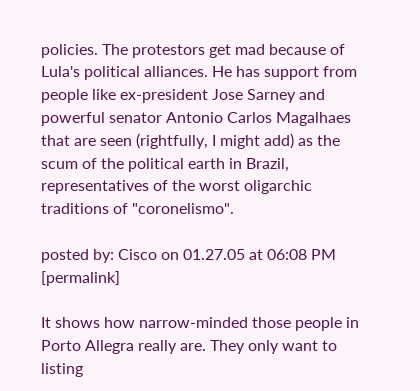policies. The protestors get mad because of Lula's political alliances. He has support from people like ex-president Jose Sarney and powerful senator Antonio Carlos Magalhaes that are seen (rightfully, I might add) as the scum of the political earth in Brazil, representatives of the worst oligarchic traditions of "coronelismo".

posted by: Cisco on 01.27.05 at 06:08 PM [permalink]

It shows how narrow-minded those people in Porto Allegra really are. They only want to listing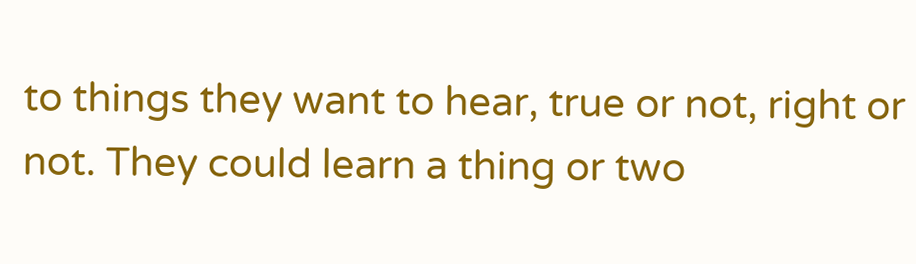to things they want to hear, true or not, right or not. They could learn a thing or two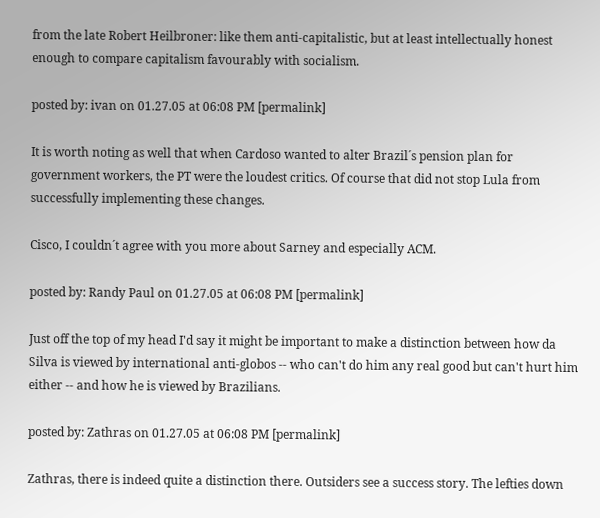from the late Robert Heilbroner: like them anti-capitalistic, but at least intellectually honest enough to compare capitalism favourably with socialism.

posted by: ivan on 01.27.05 at 06:08 PM [permalink]

It is worth noting as well that when Cardoso wanted to alter Brazil´s pension plan for government workers, the PT were the loudest critics. Of course that did not stop Lula from successfully implementing these changes.

Cisco, I couldn´t agree with you more about Sarney and especially ACM.

posted by: Randy Paul on 01.27.05 at 06:08 PM [permalink]

Just off the top of my head I'd say it might be important to make a distinction between how da Silva is viewed by international anti-globos -- who can't do him any real good but can't hurt him either -- and how he is viewed by Brazilians.

posted by: Zathras on 01.27.05 at 06:08 PM [permalink]

Zathras, there is indeed quite a distinction there. Outsiders see a success story. The lefties down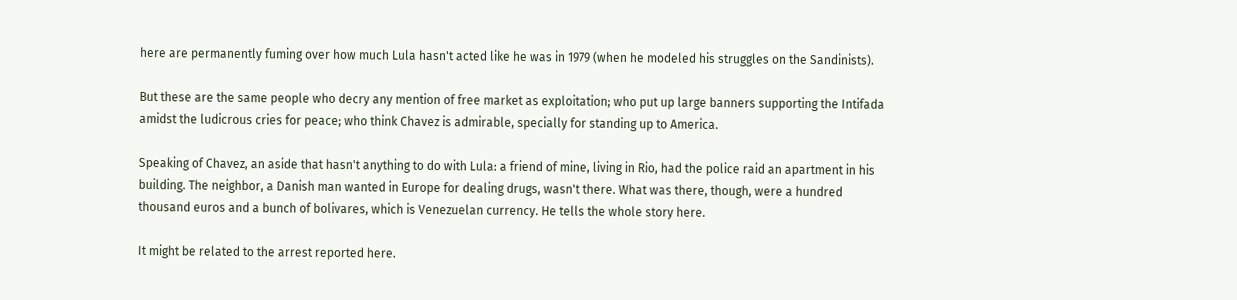here are permanently fuming over how much Lula hasn't acted like he was in 1979 (when he modeled his struggles on the Sandinists).

But these are the same people who decry any mention of free market as exploitation; who put up large banners supporting the Intifada amidst the ludicrous cries for peace; who think Chavez is admirable, specially for standing up to America.

Speaking of Chavez, an aside that hasn't anything to do with Lula: a friend of mine, living in Rio, had the police raid an apartment in his building. The neighbor, a Danish man wanted in Europe for dealing drugs, wasn't there. What was there, though, were a hundred thousand euros and a bunch of bolivares, which is Venezuelan currency. He tells the whole story here.

It might be related to the arrest reported here.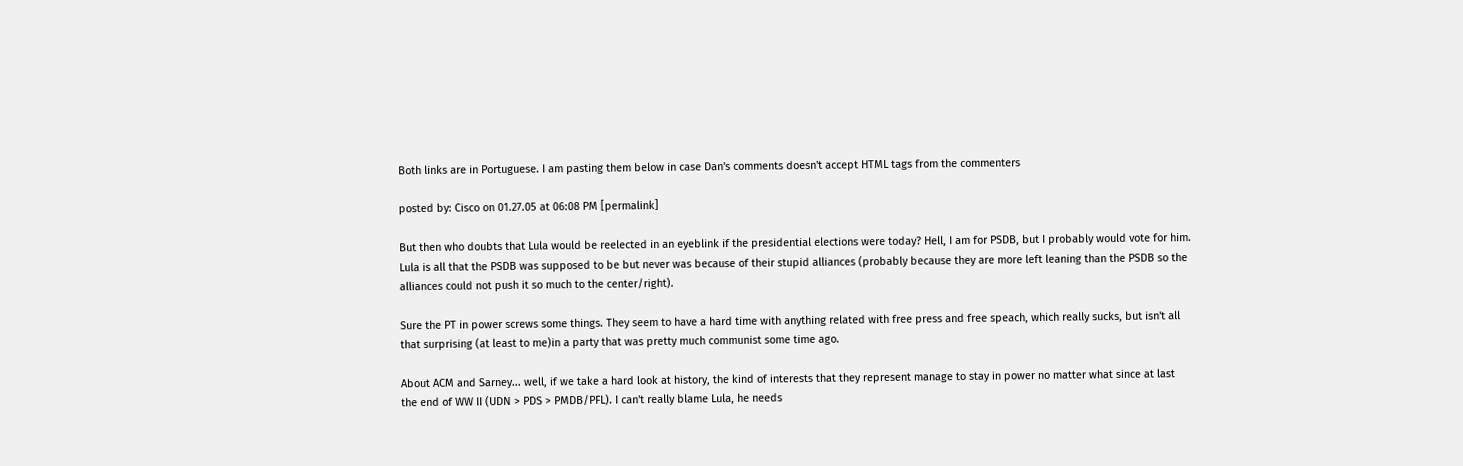Both links are in Portuguese. I am pasting them below in case Dan's comments doesn't accept HTML tags from the commenters

posted by: Cisco on 01.27.05 at 06:08 PM [permalink]

But then who doubts that Lula would be reelected in an eyeblink if the presidential elections were today? Hell, I am for PSDB, but I probably would vote for him. Lula is all that the PSDB was supposed to be but never was because of their stupid alliances (probably because they are more left leaning than the PSDB so the alliances could not push it so much to the center/right).

Sure the PT in power screws some things. They seem to have a hard time with anything related with free press and free speach, which really sucks, but isn't all that surprising (at least to me)in a party that was pretty much communist some time ago.

About ACM and Sarney... well, if we take a hard look at history, the kind of interests that they represent manage to stay in power no matter what since at last the end of WW II (UDN > PDS > PMDB/PFL). I can't really blame Lula, he needs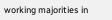working majorities in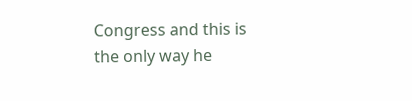Congress and this is the only way he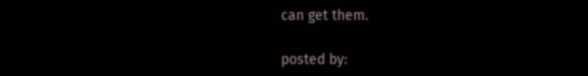can get them.

posted by: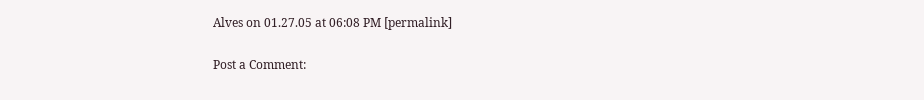Alves on 01.27.05 at 06:08 PM [permalink]

Post a Comment: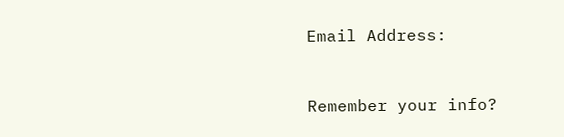Email Address:



Remember your info?